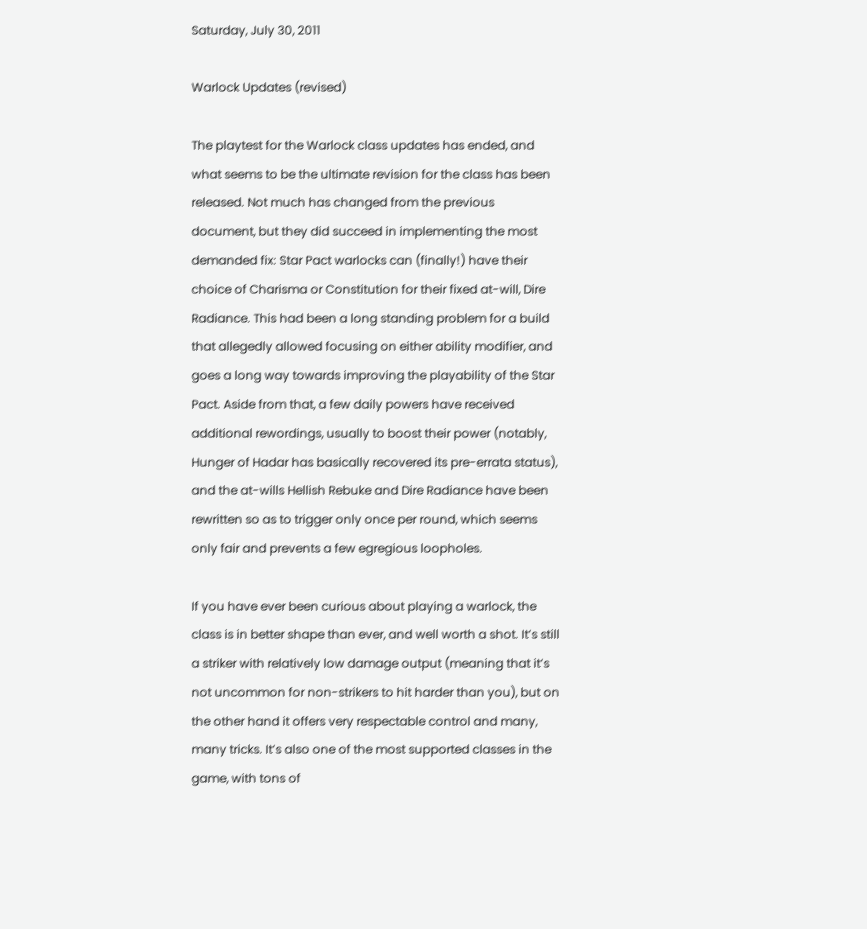Saturday, July 30, 2011

Warlock Updates (revised)

The playtest for the Warlock class updates has ended, and what seems to be the ultimate revision for the class has been released. Not much has changed from the previous document, but they did succeed in implementing the most demanded fix: Star Pact warlocks can (finally!) have their choice of Charisma or Constitution for their fixed at-will, Dire Radiance. This had been a long standing problem for a build that allegedly allowed focusing on either ability modifier, and goes a long way towards improving the playability of the Star Pact. Aside from that, a few daily powers have received additional rewordings, usually to boost their power (notably, Hunger of Hadar has basically recovered its pre-errata status), and the at-wills Hellish Rebuke and Dire Radiance have been rewritten so as to trigger only once per round, which seems only fair and prevents a few egregious loopholes.

If you have ever been curious about playing a warlock, the class is in better shape than ever, and well worth a shot. It’s still a striker with relatively low damage output (meaning that it’s not uncommon for non-strikers to hit harder than you), but on the other hand it offers very respectable control and many, many tricks. It’s also one of the most supported classes in the game, with tons of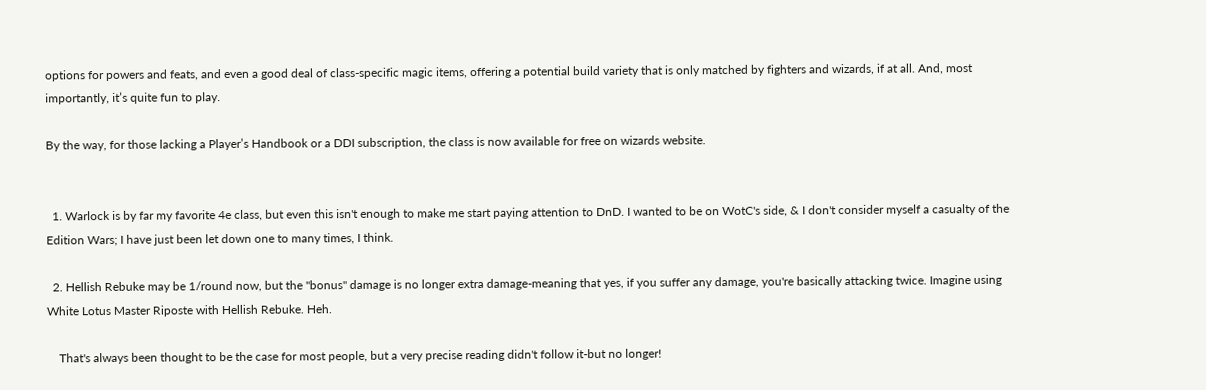options for powers and feats, and even a good deal of class-specific magic items, offering a potential build variety that is only matched by fighters and wizards, if at all. And, most importantly, it’s quite fun to play.

By the way, for those lacking a Player’s Handbook or a DDI subscription, the class is now available for free on wizards website.


  1. Warlock is by far my favorite 4e class, but even this isn't enough to make me start paying attention to DnD. I wanted to be on WotC's side, & I don't consider myself a casualty of the Edition Wars; I have just been let down one to many times, I think.

  2. Hellish Rebuke may be 1/round now, but the "bonus" damage is no longer extra damage-meaning that yes, if you suffer any damage, you're basically attacking twice. Imagine using White Lotus Master Riposte with Hellish Rebuke. Heh.

    That's always been thought to be the case for most people, but a very precise reading didn't follow it-but no longer!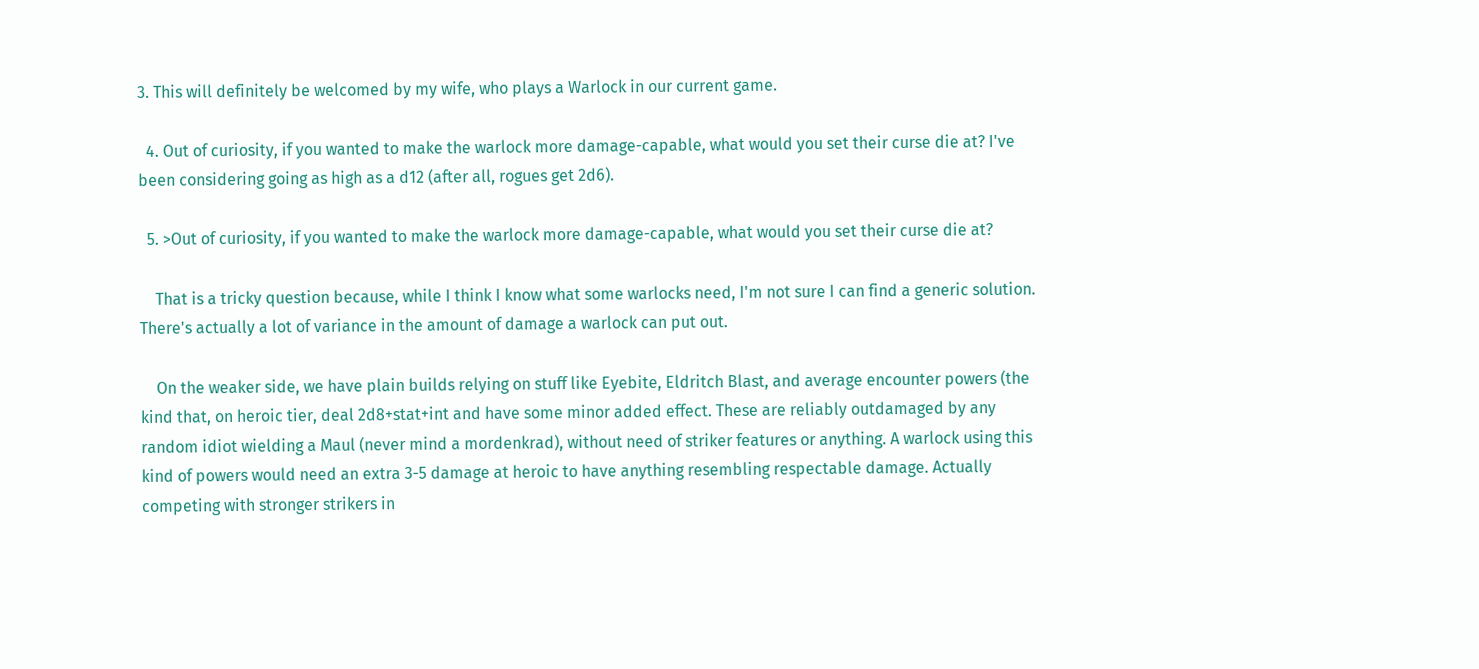3. This will definitely be welcomed by my wife, who plays a Warlock in our current game.

  4. Out of curiosity, if you wanted to make the warlock more damage-capable, what would you set their curse die at? I've been considering going as high as a d12 (after all, rogues get 2d6).

  5. >Out of curiosity, if you wanted to make the warlock more damage-capable, what would you set their curse die at?

    That is a tricky question because, while I think I know what some warlocks need, I'm not sure I can find a generic solution. There's actually a lot of variance in the amount of damage a warlock can put out.

    On the weaker side, we have plain builds relying on stuff like Eyebite, Eldritch Blast, and average encounter powers (the kind that, on heroic tier, deal 2d8+stat+int and have some minor added effect. These are reliably outdamaged by any random idiot wielding a Maul (never mind a mordenkrad), without need of striker features or anything. A warlock using this kind of powers would need an extra 3-5 damage at heroic to have anything resembling respectable damage. Actually competing with stronger strikers in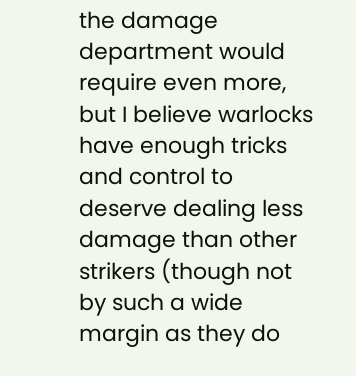the damage department would require even more, but I believe warlocks have enough tricks and control to deserve dealing less damage than other strikers (though not by such a wide margin as they do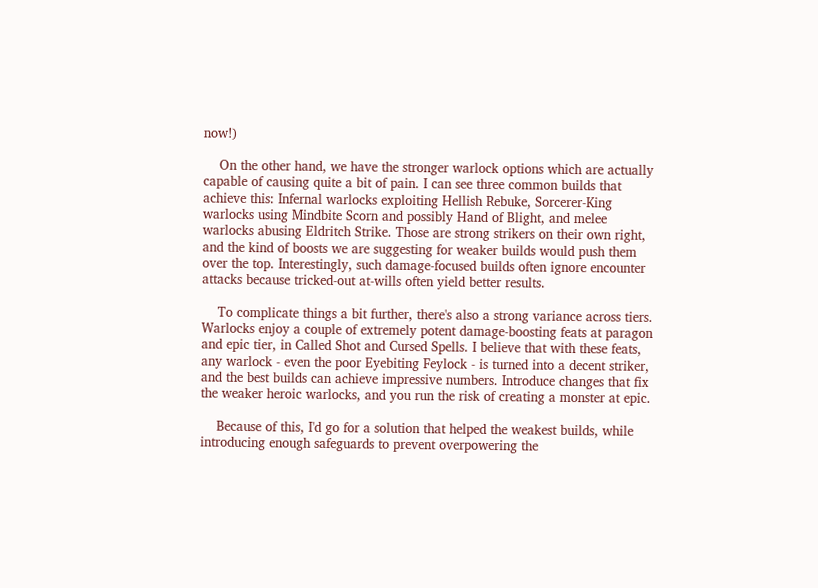now!)

    On the other hand, we have the stronger warlock options which are actually capable of causing quite a bit of pain. I can see three common builds that achieve this: Infernal warlocks exploiting Hellish Rebuke, Sorcerer-King warlocks using Mindbite Scorn and possibly Hand of Blight, and melee warlocks abusing Eldritch Strike. Those are strong strikers on their own right, and the kind of boosts we are suggesting for weaker builds would push them over the top. Interestingly, such damage-focused builds often ignore encounter attacks because tricked-out at-wills often yield better results.

    To complicate things a bit further, there's also a strong variance across tiers. Warlocks enjoy a couple of extremely potent damage-boosting feats at paragon and epic tier, in Called Shot and Cursed Spells. I believe that with these feats, any warlock - even the poor Eyebiting Feylock - is turned into a decent striker, and the best builds can achieve impressive numbers. Introduce changes that fix the weaker heroic warlocks, and you run the risk of creating a monster at epic.

    Because of this, I'd go for a solution that helped the weakest builds, while introducing enough safeguards to prevent overpowering the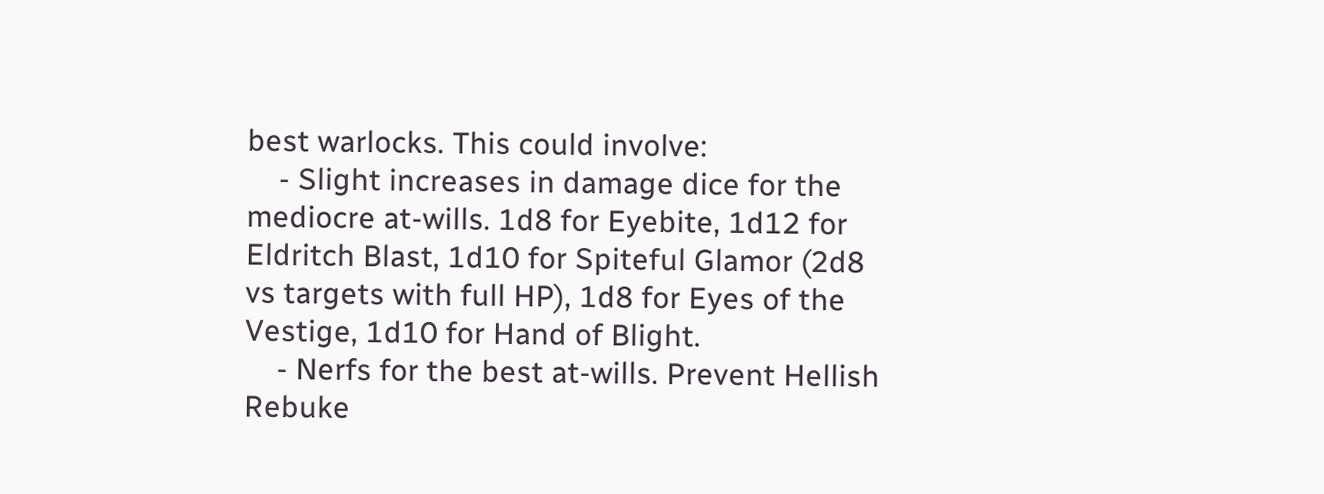best warlocks. This could involve:
    - Slight increases in damage dice for the mediocre at-wills. 1d8 for Eyebite, 1d12 for Eldritch Blast, 1d10 for Spiteful Glamor (2d8 vs targets with full HP), 1d8 for Eyes of the Vestige, 1d10 for Hand of Blight.
    - Nerfs for the best at-wills. Prevent Hellish Rebuke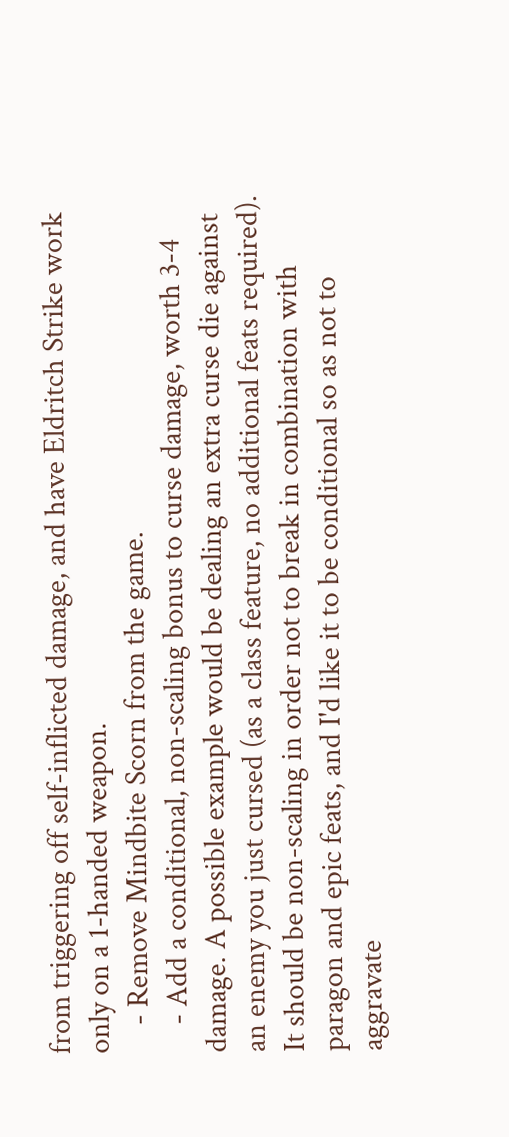from triggering off self-inflicted damage, and have Eldritch Strike work only on a 1-handed weapon.
    - Remove Mindbite Scorn from the game.
    - Add a conditional, non-scaling bonus to curse damage, worth 3-4 damage. A possible example would be dealing an extra curse die against an enemy you just cursed (as a class feature, no additional feats required). It should be non-scaling in order not to break in combination with paragon and epic feats, and I'd like it to be conditional so as not to aggravate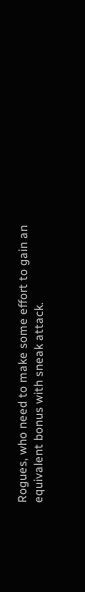Rogues, who need to make some effort to gain an equivalent bonus with sneak attack.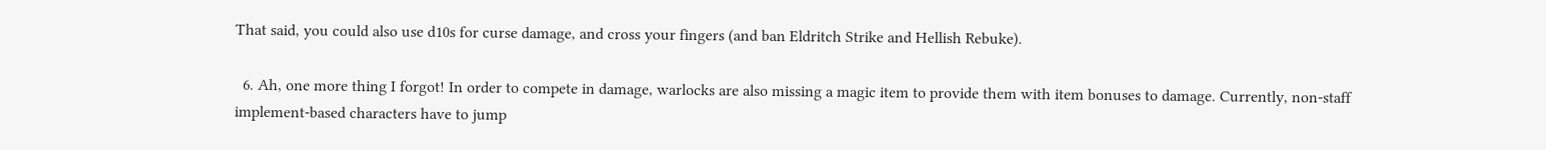That said, you could also use d10s for curse damage, and cross your fingers (and ban Eldritch Strike and Hellish Rebuke).

  6. Ah, one more thing I forgot! In order to compete in damage, warlocks are also missing a magic item to provide them with item bonuses to damage. Currently, non-staff implement-based characters have to jump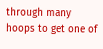through many hoops to get one of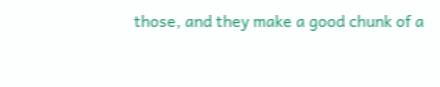those, and they make a good chunk of a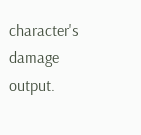character's damage output.